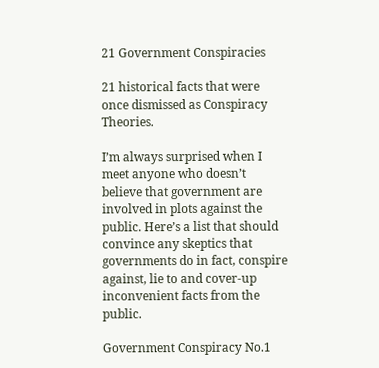21 Government Conspiracies

21 historical facts that were once dismissed as Conspiracy Theories.

I’m always surprised when I meet anyone who doesn’t believe that government are involved in plots against the public. Here’s a list that should convince any skeptics that governments do in fact, conspire against, lie to and cover-up inconvenient facts from the public.

Government Conspiracy No.1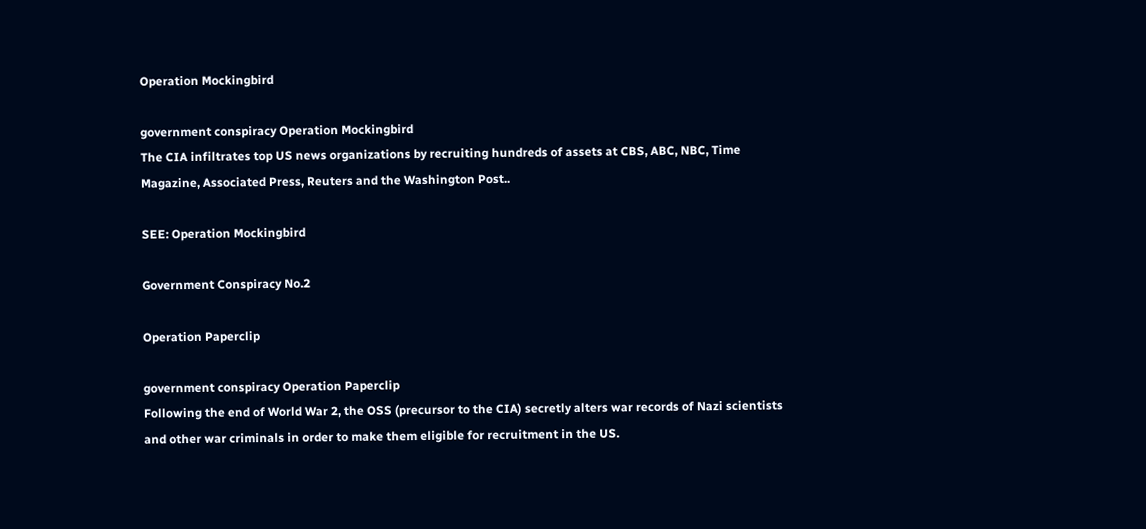Operation Mockingbird

government conspiracy Operation Mockingbird
The CIA infiltrates top US news organizations by recruiting hundreds of assets at CBS, ABC, NBC, Time Magazine, Associated Press, Reuters and the Washington Post..

SEE: Operation Mockingbird

Government Conspiracy No.2

Operation Paperclip

government conspiracy Operation Paperclip
Following the end of World War 2, the OSS (precursor to the CIA) secretly alters war records of Nazi scientists and other war criminals in order to make them eligible for recruitment in the US.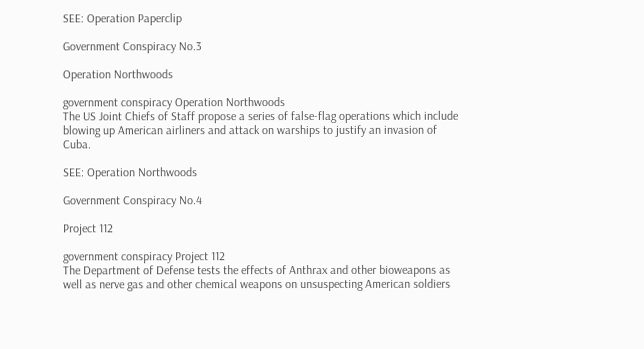SEE: Operation Paperclip

Government Conspiracy No.3

Operation Northwoods

government conspiracy Operation Northwoods
The US Joint Chiefs of Staff propose a series of false-flag operations which include blowing up American airliners and attack on warships to justify an invasion of Cuba.

SEE: Operation Northwoods

Government Conspiracy No.4

Project 112

government conspiracy Project 112
The Department of Defense tests the effects of Anthrax and other bioweapons as well as nerve gas and other chemical weapons on unsuspecting American soldiers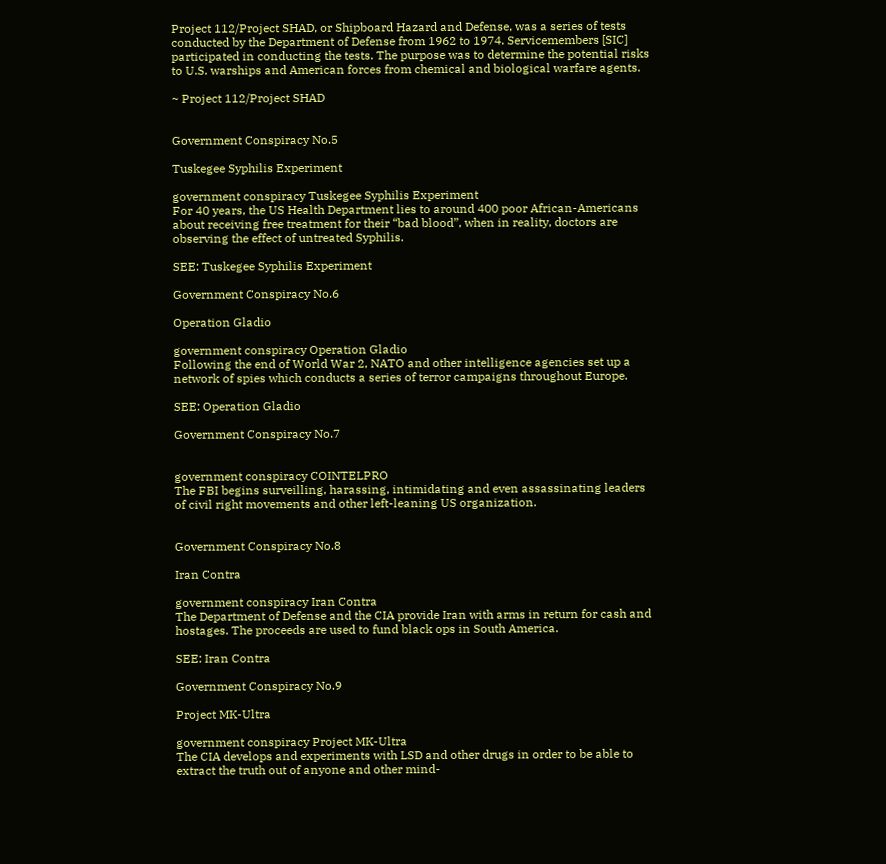Project 112/Project SHAD, or Shipboard Hazard and Defense, was a series of tests conducted by the Department of Defense from 1962 to 1974. Servicemembers [SIC] participated in conducting the tests. The purpose was to determine the potential risks to U.S. warships and American forces from chemical and biological warfare agents.

~ Project 112/Project SHAD


Government Conspiracy No.5

Tuskegee Syphilis Experiment

government conspiracy Tuskegee Syphilis Experiment
For 40 years, the US Health Department lies to around 400 poor African-Americans about receiving free treatment for their “bad blood”, when in reality, doctors are observing the effect of untreated Syphilis.

SEE: Tuskegee Syphilis Experiment

Government Conspiracy No.6

Operation Gladio

government conspiracy Operation Gladio
Following the end of World War 2, NATO and other intelligence agencies set up a network of spies which conducts a series of terror campaigns throughout Europe.

SEE: Operation Gladio

Government Conspiracy No.7


government conspiracy COINTELPRO
The FBI begins surveilling, harassing, intimidating and even assassinating leaders of civil right movements and other left-leaning US organization.


Government Conspiracy No.8

Iran Contra

government conspiracy Iran Contra
The Department of Defense and the CIA provide Iran with arms in return for cash and hostages. The proceeds are used to fund black ops in South America.

SEE: Iran Contra

Government Conspiracy No.9

Project MK-Ultra

government conspiracy Project MK-Ultra
The CIA develops and experiments with LSD and other drugs in order to be able to extract the truth out of anyone and other mind-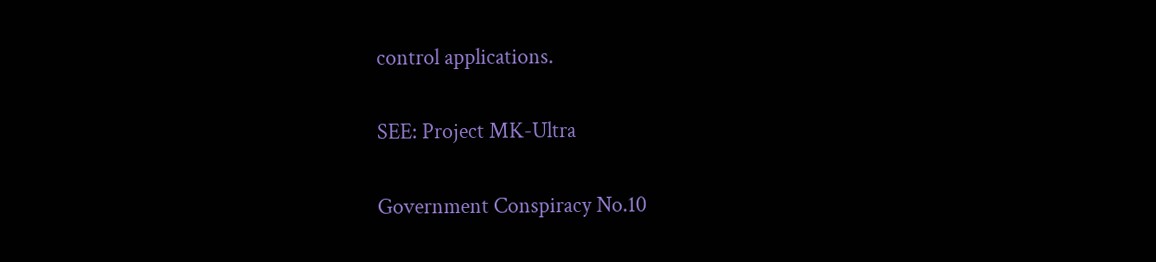control applications.

SEE: Project MK-Ultra

Government Conspiracy No.10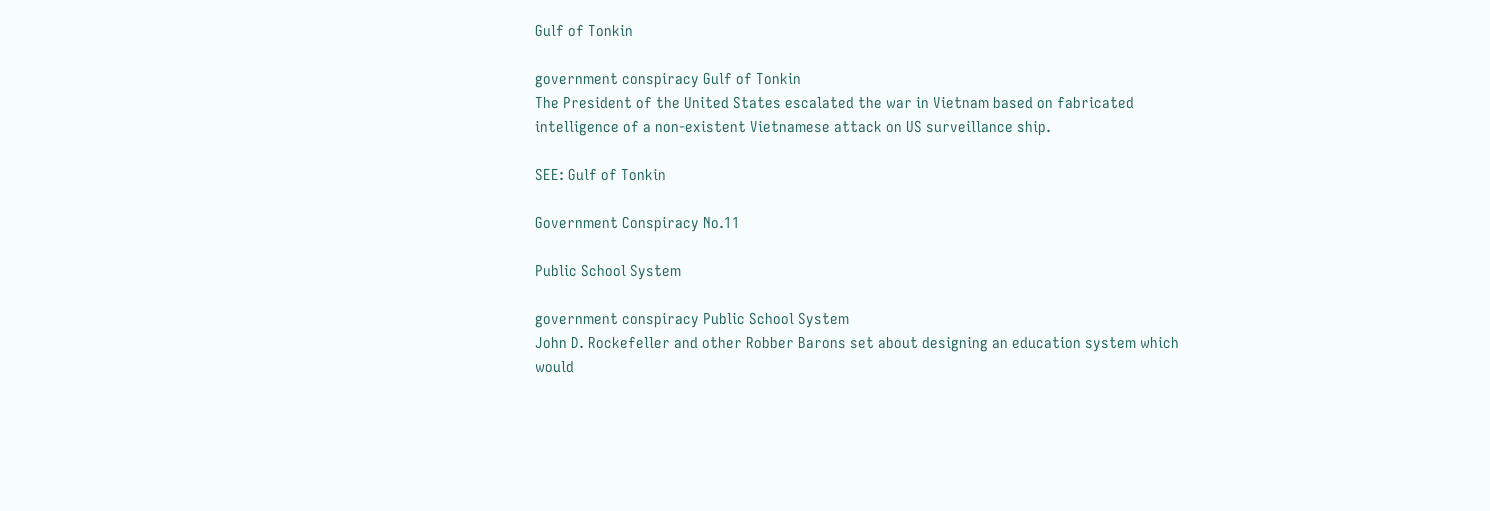Gulf of Tonkin

government conspiracy Gulf of Tonkin
The President of the United States escalated the war in Vietnam based on fabricated intelligence of a non-existent Vietnamese attack on US surveillance ship.

SEE: Gulf of Tonkin

Government Conspiracy No.11

Public School System

government conspiracy Public School System
John D. Rockefeller and other Robber Barons set about designing an education system which would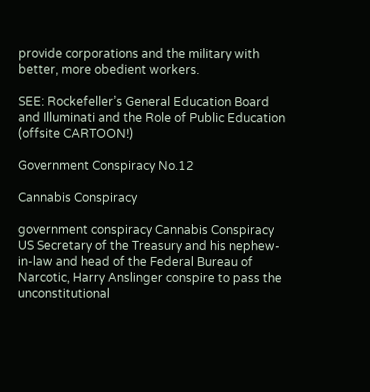provide corporations and the military with better, more obedient workers.

SEE: Rockefeller’s General Education Board and Illuminati and the Role of Public Education (offsite CARTOON!)

Government Conspiracy No.12

Cannabis Conspiracy

government conspiracy Cannabis Conspiracy
US Secretary of the Treasury and his nephew-in-law and head of the Federal Bureau of Narcotic, Harry Anslinger conspire to pass the unconstitutional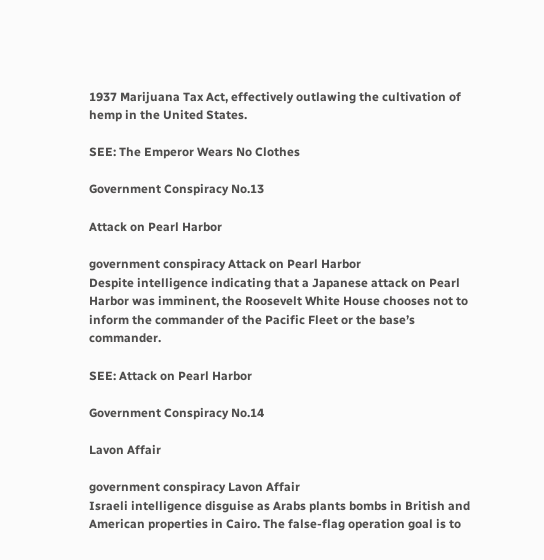1937 Marijuana Tax Act, effectively outlawing the cultivation of hemp in the United States.

SEE: The Emperor Wears No Clothes

Government Conspiracy No.13

Attack on Pearl Harbor

government conspiracy Attack on Pearl Harbor
Despite intelligence indicating that a Japanese attack on Pearl Harbor was imminent, the Roosevelt White House chooses not to inform the commander of the Pacific Fleet or the base’s commander.

SEE: Attack on Pearl Harbor

Government Conspiracy No.14

Lavon Affair

government conspiracy Lavon Affair
Israeli intelligence disguise as Arabs plants bombs in British and American properties in Cairo. The false-flag operation goal is to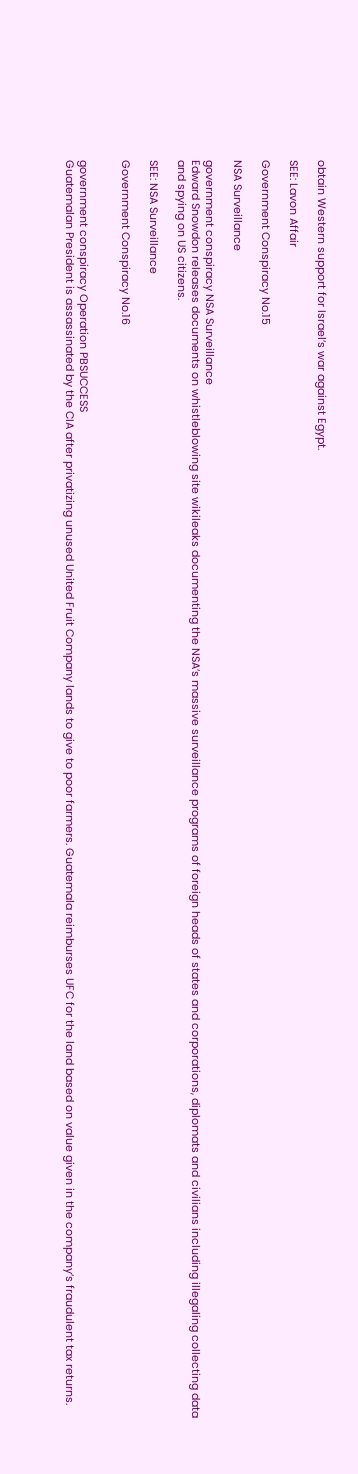obtain Western support for Israel’s war against Egypt.

SEE: Lavon Affair

Government Conspiracy No.15

NSA Surveillance

government conspiracy NSA Surveillance
Edward Snowdon releases documents on whistleblowing site wikileaks documenting the NSA’s massive surveillance programs of foreign heads of states and corporations, diplomats and civilians including illegaling collecting data and spying on US citizens.

SEE: NSA Surveillance

Government Conspiracy No.16


government conspiracy Operation PBSUCCESS
Guatemalan President is assassinated by the CIA after privatizing unused United Fruit Company lands to give to poor farmers. Guatemala reimburses UFC for the land based on value given in the company’s fraudulent tax returns.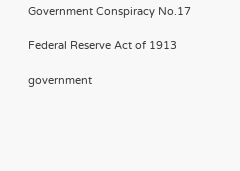Government Conspiracy No.17

Federal Reserve Act of 1913

government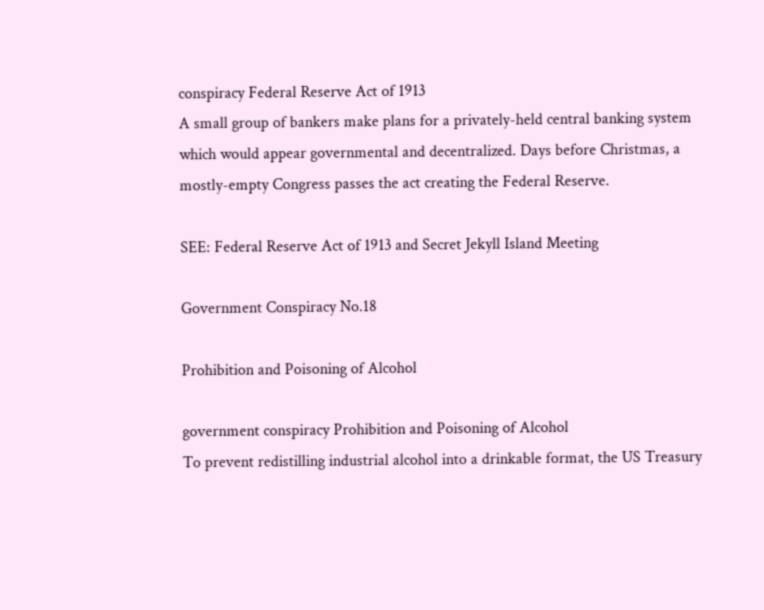conspiracy Federal Reserve Act of 1913
A small group of bankers make plans for a privately-held central banking system which would appear governmental and decentralized. Days before Christmas, a mostly-empty Congress passes the act creating the Federal Reserve.

SEE: Federal Reserve Act of 1913 and Secret Jekyll Island Meeting

Government Conspiracy No.18

Prohibition and Poisoning of Alcohol

government conspiracy Prohibition and Poisoning of Alcohol
To prevent redistilling industrial alcohol into a drinkable format, the US Treasury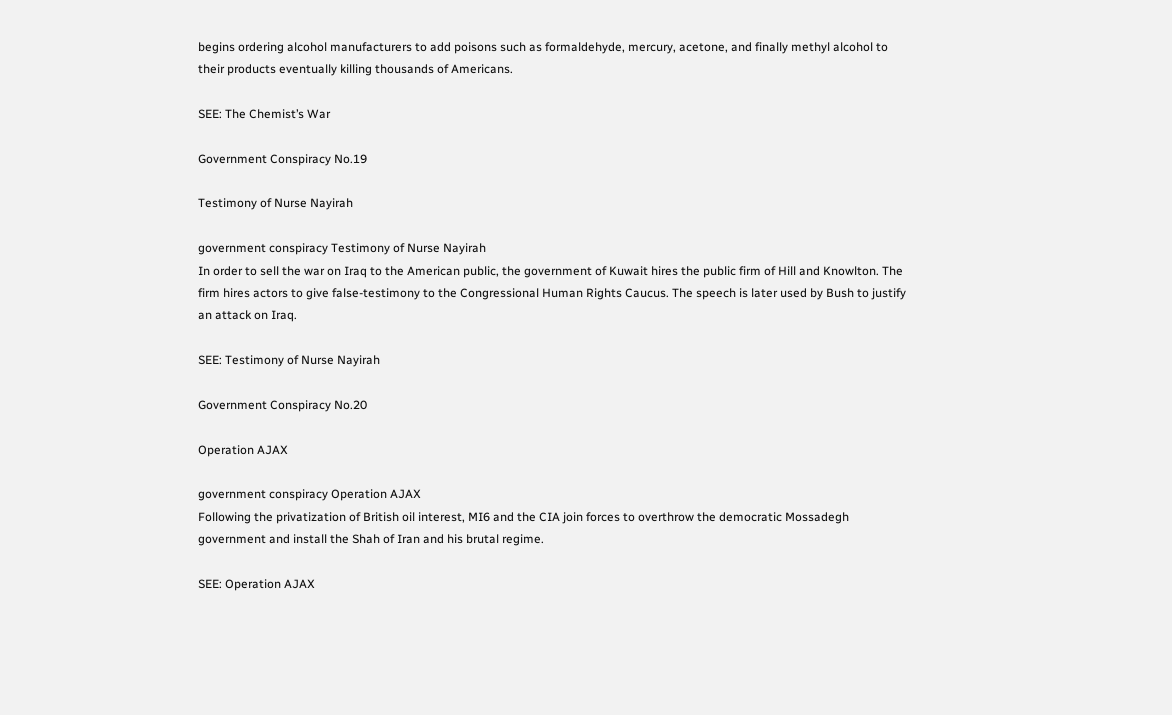begins ordering alcohol manufacturers to add poisons such as formaldehyde, mercury, acetone, and finally methyl alcohol to their products eventually killing thousands of Americans.

SEE: The Chemist’s War

Government Conspiracy No.19

Testimony of Nurse Nayirah

government conspiracy Testimony of Nurse Nayirah
In order to sell the war on Iraq to the American public, the government of Kuwait hires the public firm of Hill and Knowlton. The firm hires actors to give false-testimony to the Congressional Human Rights Caucus. The speech is later used by Bush to justify an attack on Iraq.

SEE: Testimony of Nurse Nayirah

Government Conspiracy No.20

Operation AJAX

government conspiracy Operation AJAX
Following the privatization of British oil interest, MI6 and the CIA join forces to overthrow the democratic Mossadegh government and install the Shah of Iran and his brutal regime.

SEE: Operation AJAX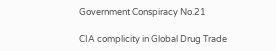Government Conspiracy No.21

CIA complicity in Global Drug Trade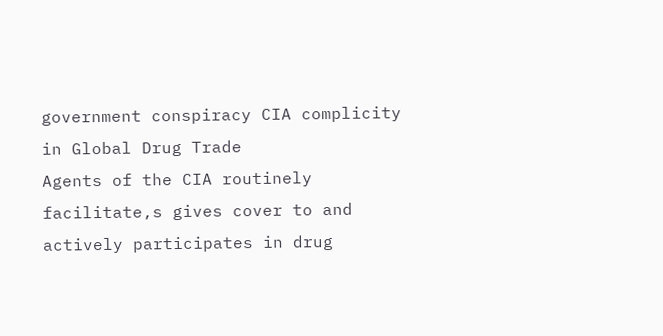government conspiracy CIA complicity in Global Drug Trade
Agents of the CIA routinely facilitate,s gives cover to and actively participates in drug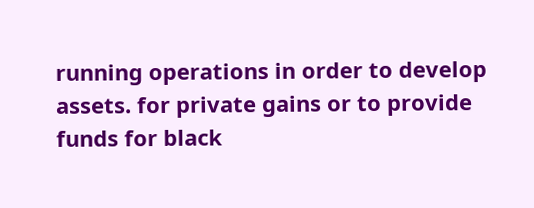running operations in order to develop assets. for private gains or to provide funds for black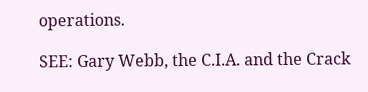operations.

SEE: Gary Webb, the C.I.A. and the Crack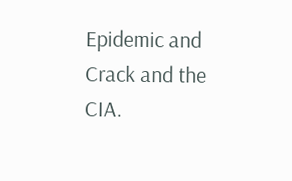Epidemic and Crack and the CIA.